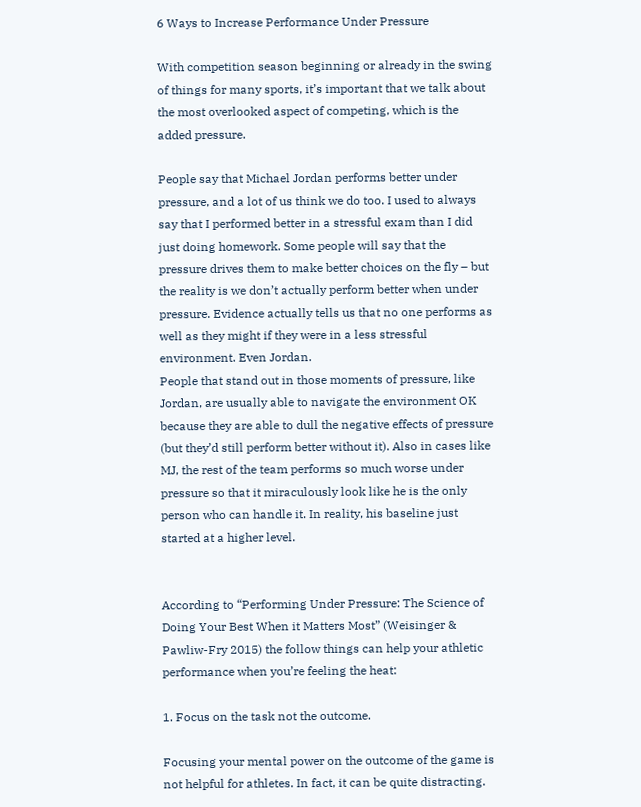6 Ways to Increase Performance Under Pressure

With competition season beginning or already in the swing of things for many sports, it’s important that we talk about the most overlooked aspect of competing, which is the added pressure.

People say that Michael Jordan performs better under pressure, and a lot of us think we do too. I used to always say that I performed better in a stressful exam than I did just doing homework. Some people will say that the pressure drives them to make better choices on the fly – but the reality is we don’t actually perform better when under pressure. Evidence actually tells us that no one performs as well as they might if they were in a less stressful environment. Even Jordan.
People that stand out in those moments of pressure, like Jordan, are usually able to navigate the environment OK because they are able to dull the negative effects of pressure (but they’d still perform better without it). Also in cases like MJ, the rest of the team performs so much worse under pressure so that it miraculously look like he is the only person who can handle it. In reality, his baseline just started at a higher level.


According to “Performing Under Pressure: The Science of Doing Your Best When it Matters Most” (Weisinger & Pawliw-Fry 2015) the follow things can help your athletic performance when you’re feeling the heat:

1. Focus on the task not the outcome.

Focusing your mental power on the outcome of the game is not helpful for athletes. In fact, it can be quite distracting.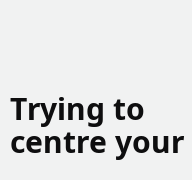Trying to centre your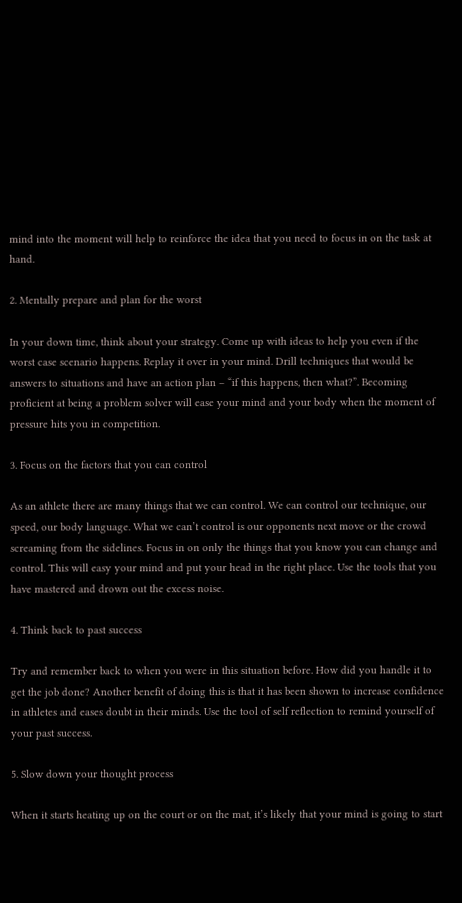mind into the moment will help to reinforce the idea that you need to focus in on the task at hand.

2. Mentally prepare and plan for the worst

In your down time, think about your strategy. Come up with ideas to help you even if the worst case scenario happens. Replay it over in your mind. Drill techniques that would be answers to situations and have an action plan – “if this happens, then what?”. Becoming proficient at being a problem solver will ease your mind and your body when the moment of pressure hits you in competition.

3. Focus on the factors that you can control

As an athlete there are many things that we can control. We can control our technique, our speed, our body language. What we can’t control is our opponents next move or the crowd screaming from the sidelines. Focus in on only the things that you know you can change and control. This will easy your mind and put your head in the right place. Use the tools that you have mastered and drown out the excess noise.

4. Think back to past success

Try and remember back to when you were in this situation before. How did you handle it to get the job done? Another benefit of doing this is that it has been shown to increase confidence in athletes and eases doubt in their minds. Use the tool of self reflection to remind yourself of your past success.

5. Slow down your thought process

When it starts heating up on the court or on the mat, it’s likely that your mind is going to start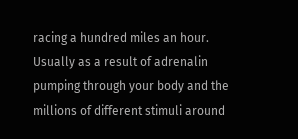racing a hundred miles an hour. Usually as a result of adrenalin pumping through your body and the millions of different stimuli around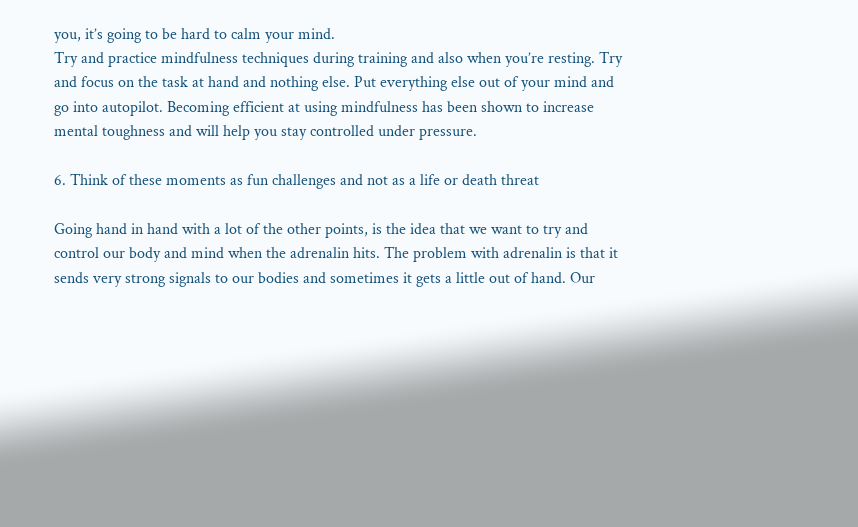you, it’s going to be hard to calm your mind.
Try and practice mindfulness techniques during training and also when you’re resting. Try and focus on the task at hand and nothing else. Put everything else out of your mind and go into autopilot. Becoming efficient at using mindfulness has been shown to increase mental toughness and will help you stay controlled under pressure.

6. Think of these moments as fun challenges and not as a life or death threat

Going hand in hand with a lot of the other points, is the idea that we want to try and control our body and mind when the adrenalin hits. The problem with adrenalin is that it sends very strong signals to our bodies and sometimes it gets a little out of hand. Our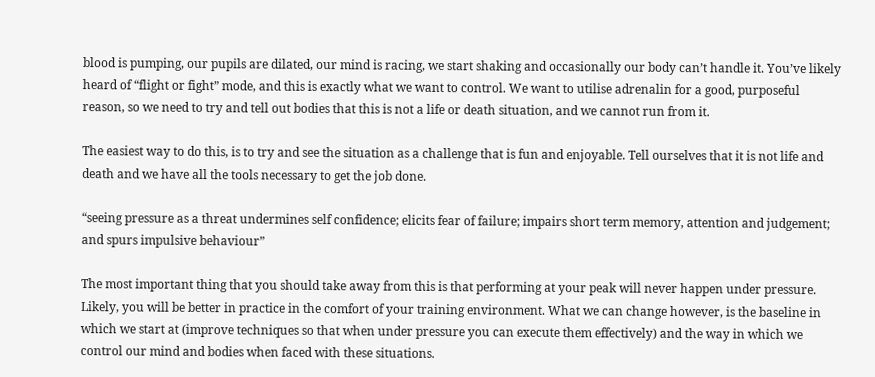blood is pumping, our pupils are dilated, our mind is racing, we start shaking and occasionally our body can’t handle it. You’ve likely heard of “flight or fight” mode, and this is exactly what we want to control. We want to utilise adrenalin for a good, purposeful reason, so we need to try and tell out bodies that this is not a life or death situation, and we cannot run from it.

The easiest way to do this, is to try and see the situation as a challenge that is fun and enjoyable. Tell ourselves that it is not life and death and we have all the tools necessary to get the job done.

“seeing pressure as a threat undermines self confidence; elicits fear of failure; impairs short term memory, attention and judgement; and spurs impulsive behaviour”

The most important thing that you should take away from this is that performing at your peak will never happen under pressure. Likely, you will be better in practice in the comfort of your training environment. What we can change however, is the baseline in which we start at (improve techniques so that when under pressure you can execute them effectively) and the way in which we control our mind and bodies when faced with these situations.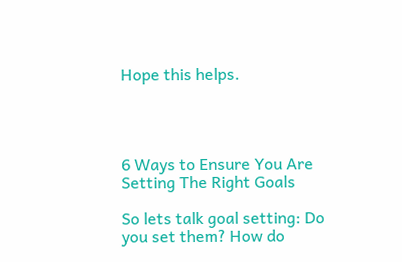Hope this helps.




6 Ways to Ensure You Are Setting The Right Goals

So lets talk goal setting: Do you set them? How do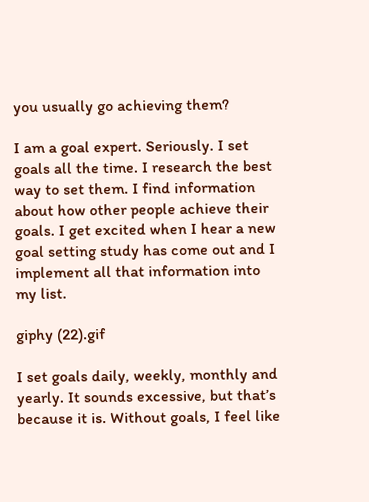you usually go achieving them?

I am a goal expert. Seriously. I set goals all the time. I research the best way to set them. I find information about how other people achieve their goals. I get excited when I hear a new goal setting study has come out and I implement all that information into my list.

giphy (22).gif

I set goals daily, weekly, monthly and yearly. It sounds excessive, but that’s because it is. Without goals, I feel like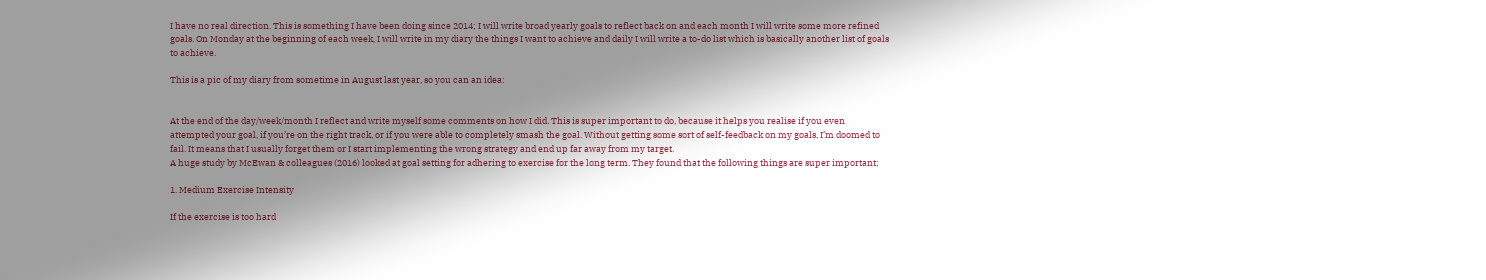I have no real direction. This is something I have been doing since 2014; I will write broad yearly goals to reflect back on and each month I will write some more refined goals. On Monday at the beginning of each week, I will write in my diary the things I want to achieve and daily I will write a to-do list which is basically another list of goals to achieve.

This is a pic of my diary from sometime in August last year, so you can an idea:


At the end of the day/week/month I reflect and write myself some comments on how I did. This is super important to do, because it helps you realise if you even attempted your goal, if you’re on the right track, or if you were able to completely smash the goal. Without getting some sort of self-feedback on my goals, I’m doomed to fail. It means that I usually forget them or I start implementing the wrong strategy and end up far away from my target.
A huge study by McEwan & colleagues (2016) looked at goal setting for adhering to exercise for the long term. They found that the following things are super important;

1. Medium Exercise Intensity

If the exercise is too hard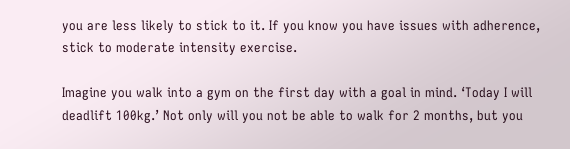you are less likely to stick to it. If you know you have issues with adherence, stick to moderate intensity exercise.

Imagine you walk into a gym on the first day with a goal in mind. ‘Today I will deadlift 100kg.’ Not only will you not be able to walk for 2 months, but you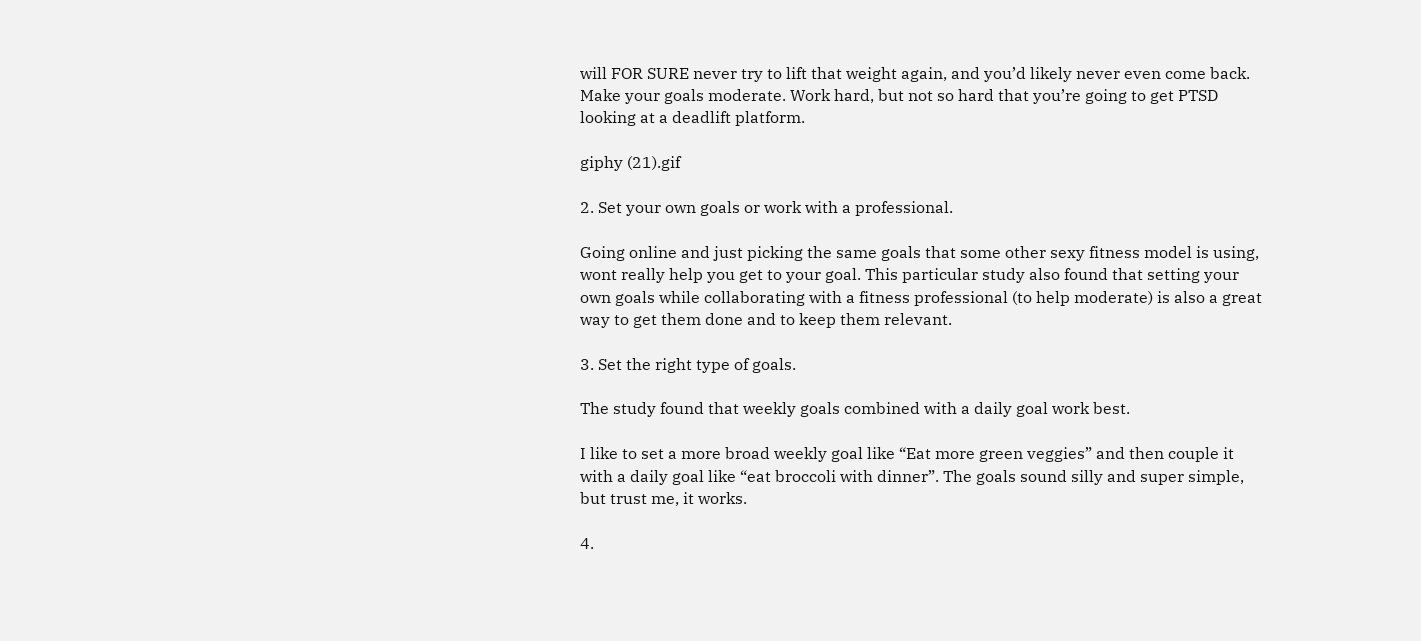will FOR SURE never try to lift that weight again, and you’d likely never even come back. Make your goals moderate. Work hard, but not so hard that you’re going to get PTSD looking at a deadlift platform.

giphy (21).gif

2. Set your own goals or work with a professional.

Going online and just picking the same goals that some other sexy fitness model is using, wont really help you get to your goal. This particular study also found that setting your own goals while collaborating with a fitness professional (to help moderate) is also a great way to get them done and to keep them relevant.

3. Set the right type of goals.

The study found that weekly goals combined with a daily goal work best.

I like to set a more broad weekly goal like “Eat more green veggies” and then couple it with a daily goal like “eat broccoli with dinner”. The goals sound silly and super simple, but trust me, it works.

4.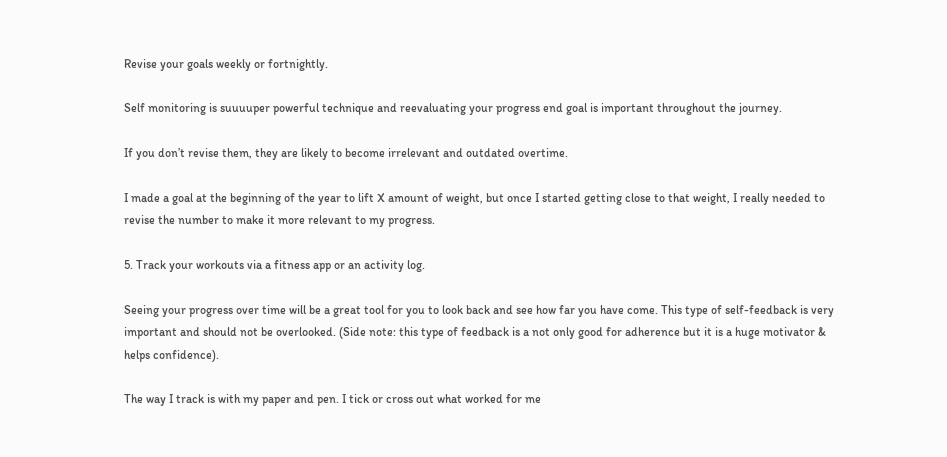Revise your goals weekly or fortnightly.

Self monitoring is suuuuper powerful technique and reevaluating your progress end goal is important throughout the journey.

If you don’t revise them, they are likely to become irrelevant and outdated overtime.

I made a goal at the beginning of the year to lift X amount of weight, but once I started getting close to that weight, I really needed to revise the number to make it more relevant to my progress.

5. Track your workouts via a fitness app or an activity log.

Seeing your progress over time will be a great tool for you to look back and see how far you have come. This type of self-feedback is very important and should not be overlooked. (Side note: this type of feedback is a not only good for adherence but it is a huge motivator & helps confidence).

The way I track is with my paper and pen. I tick or cross out what worked for me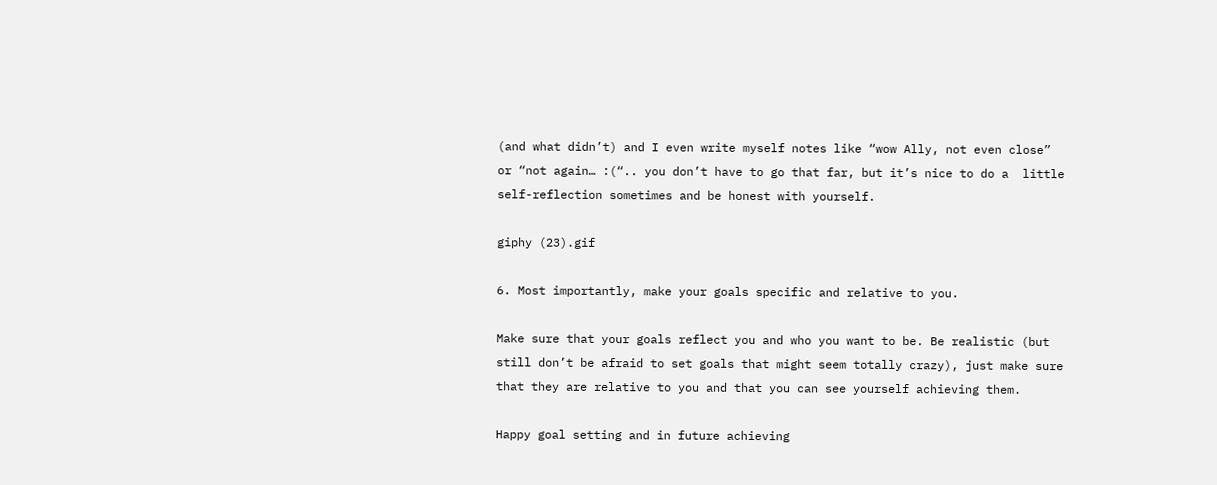(and what didn’t) and I even write myself notes like “wow Ally, not even close” or “not again… :(“.. you don’t have to go that far, but it’s nice to do a  little self-reflection sometimes and be honest with yourself.

giphy (23).gif

6. Most importantly, make your goals specific and relative to you.

Make sure that your goals reflect you and who you want to be. Be realistic (but still don’t be afraid to set goals that might seem totally crazy), just make sure that they are relative to you and that you can see yourself achieving them.

Happy goal setting and in future achieving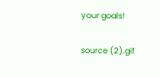your goals!

source (2).gif